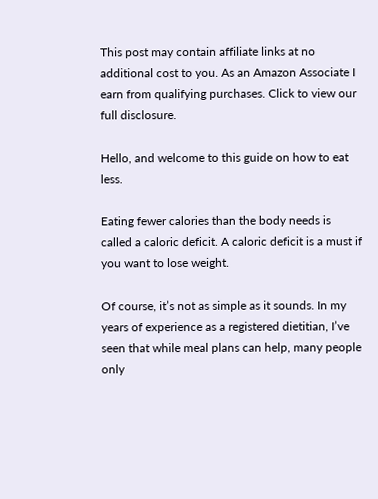This post may contain affiliate links at no additional cost to you. As an Amazon Associate I earn from qualifying purchases. Click to view our full disclosure.

Hello, and welcome to this guide on how to eat less.

Eating fewer calories than the body needs is called a caloric deficit. A caloric deficit is a must if you want to lose weight.

Of course, it’s not as simple as it sounds. In my years of experience as a registered dietitian, I’ve seen that while meal plans can help, many people only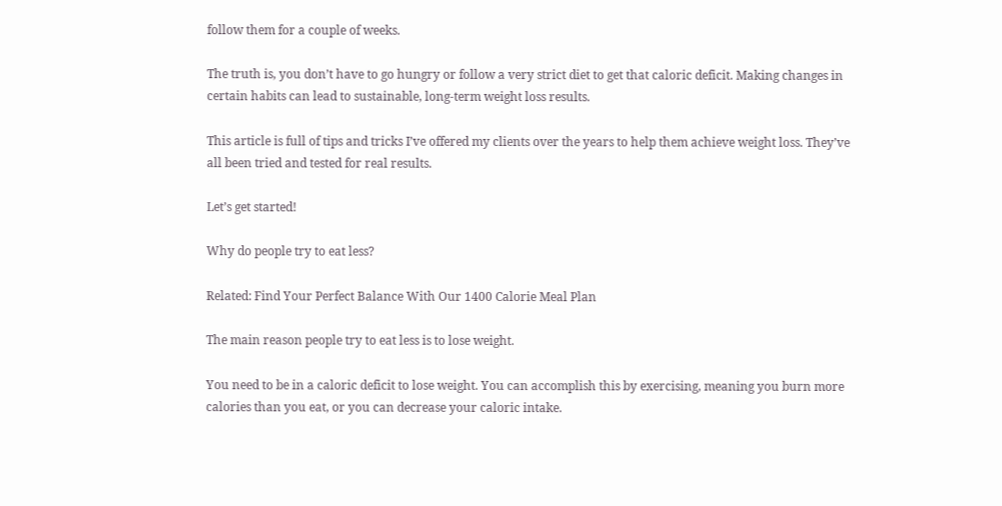follow them for a couple of weeks.

The truth is, you don’t have to go hungry or follow a very strict diet to get that caloric deficit. Making changes in certain habits can lead to sustainable, long-term weight loss results.

This article is full of tips and tricks I’ve offered my clients over the years to help them achieve weight loss. They’ve all been tried and tested for real results.

Let’s get started!

Why do people try to eat less?

Related: Find Your Perfect Balance With Our 1400 Calorie Meal Plan

The main reason people try to eat less is to lose weight.

You need to be in a caloric deficit to lose weight. You can accomplish this by exercising, meaning you burn more calories than you eat, or you can decrease your caloric intake.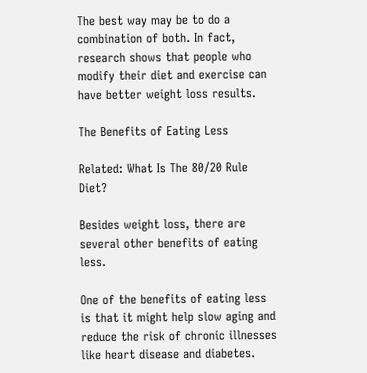The best way may be to do a combination of both. In fact, research shows that people who modify their diet and exercise can have better weight loss results.

The Benefits of Eating Less

Related: What Is The 80/20 Rule Diet?

Besides weight loss, there are several other benefits of eating less.

One of the benefits of eating less is that it might help slow aging and reduce the risk of chronic illnesses like heart disease and diabetes.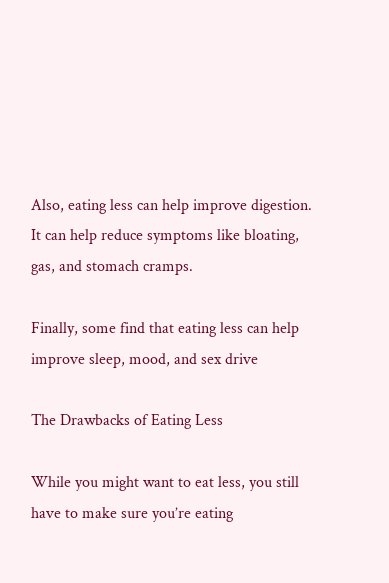Also, eating less can help improve digestion. It can help reduce symptoms like bloating, gas, and stomach cramps.

Finally, some find that eating less can help improve sleep, mood, and sex drive

The Drawbacks of Eating Less

While you might want to eat less, you still have to make sure you’re eating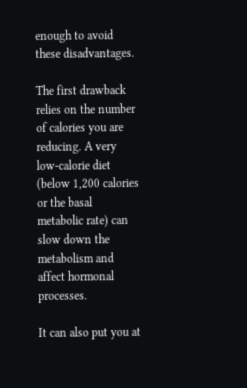enough to avoid these disadvantages.

The first drawback relies on the number of calories you are reducing. A very low-calorie diet (below 1,200 calories or the basal metabolic rate) can slow down the metabolism and affect hormonal processes.

It can also put you at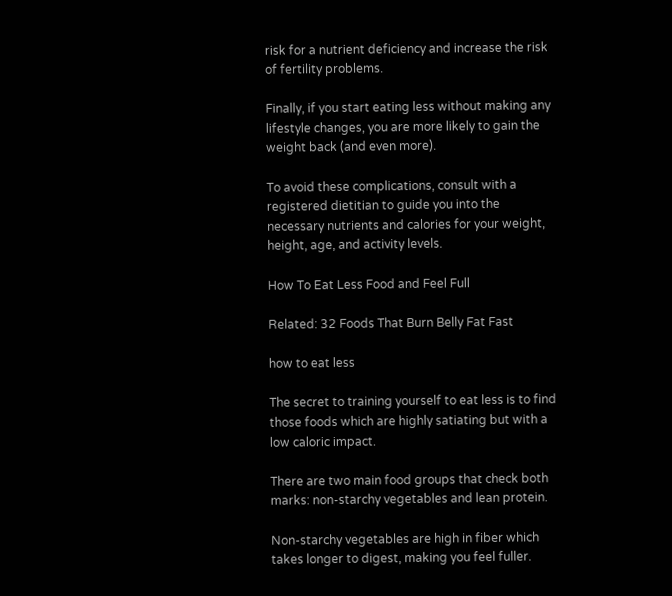risk for a nutrient deficiency and increase the risk of fertility problems.

Finally, if you start eating less without making any lifestyle changes, you are more likely to gain the weight back (and even more).

To avoid these complications, consult with a registered dietitian to guide you into the necessary nutrients and calories for your weight, height, age, and activity levels.

How To Eat Less Food and Feel Full

Related: 32 Foods That Burn Belly Fat Fast

how to eat less

The secret to training yourself to eat less is to find those foods which are highly satiating but with a low caloric impact.

There are two main food groups that check both marks: non-starchy vegetables and lean protein.

Non-starchy vegetables are high in fiber which takes longer to digest, making you feel fuller.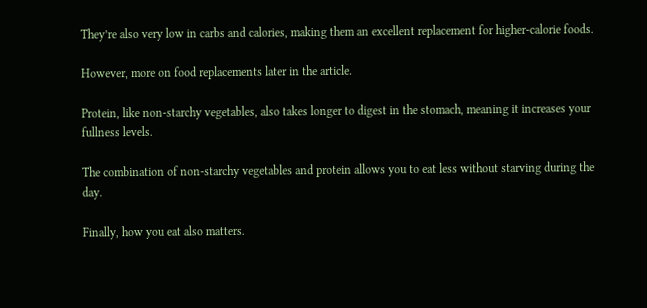They’re also very low in carbs and calories, making them an excellent replacement for higher-calorie foods.

However, more on food replacements later in the article.

Protein, like non-starchy vegetables, also takes longer to digest in the stomach, meaning it increases your fullness levels.

The combination of non-starchy vegetables and protein allows you to eat less without starving during the day.

Finally, how you eat also matters.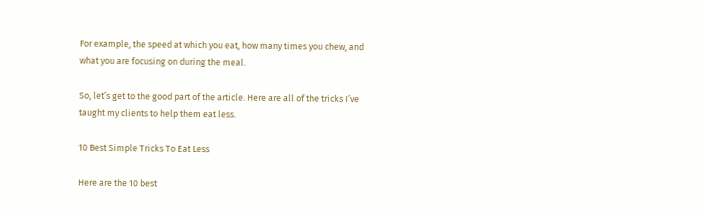For example, the speed at which you eat, how many times you chew, and what you are focusing on during the meal.

So, let’s get to the good part of the article. Here are all of the tricks I’ve taught my clients to help them eat less.

10 Best Simple Tricks To Eat Less

Here are the 10 best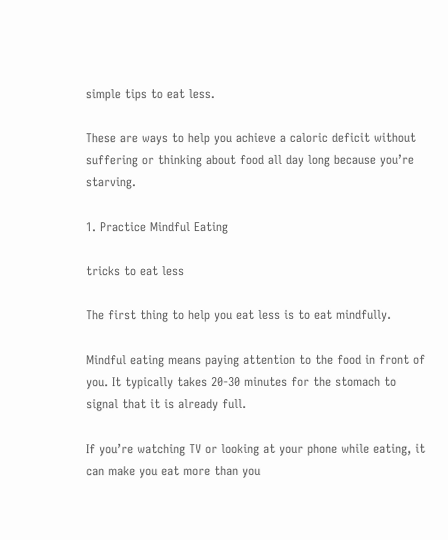simple tips to eat less.

These are ways to help you achieve a caloric deficit without suffering or thinking about food all day long because you’re starving.

1. Practice Mindful Eating

tricks to eat less

The first thing to help you eat less is to eat mindfully.

Mindful eating means paying attention to the food in front of you. It typically takes 20-30 minutes for the stomach to signal that it is already full.

If you’re watching TV or looking at your phone while eating, it can make you eat more than you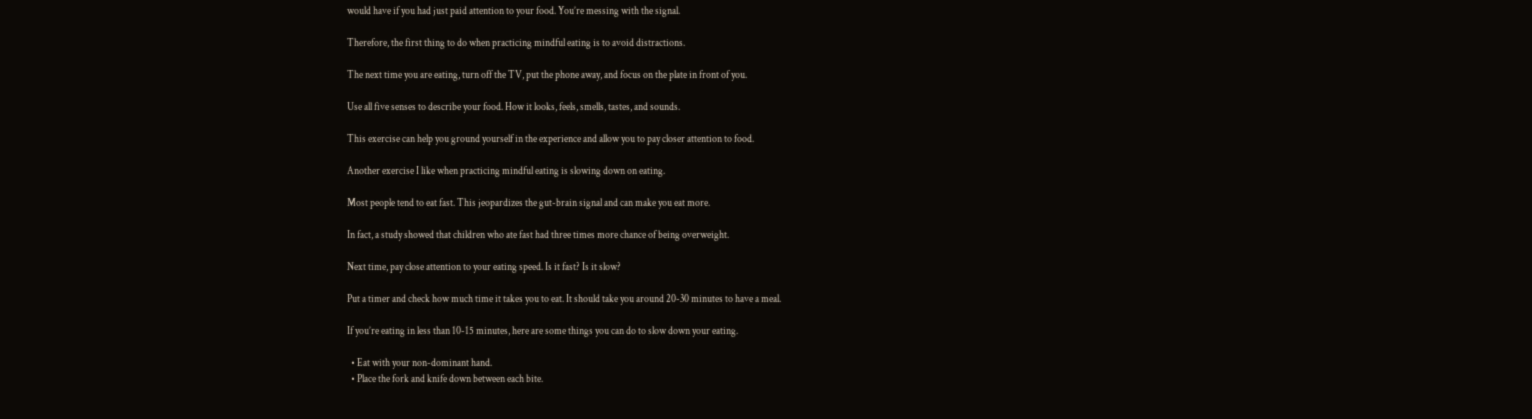would have if you had just paid attention to your food. You’re messing with the signal.

Therefore, the first thing to do when practicing mindful eating is to avoid distractions.

The next time you are eating, turn off the TV, put the phone away, and focus on the plate in front of you.

Use all five senses to describe your food. How it looks, feels, smells, tastes, and sounds.

This exercise can help you ground yourself in the experience and allow you to pay closer attention to food.

Another exercise I like when practicing mindful eating is slowing down on eating.

Most people tend to eat fast. This jeopardizes the gut-brain signal and can make you eat more.

In fact, a study showed that children who ate fast had three times more chance of being overweight.

Next time, pay close attention to your eating speed. Is it fast? Is it slow?

Put a timer and check how much time it takes you to eat. It should take you around 20-30 minutes to have a meal.

If you’re eating in less than 10-15 minutes, here are some things you can do to slow down your eating.

  • Eat with your non-dominant hand.
  • Place the fork and knife down between each bite.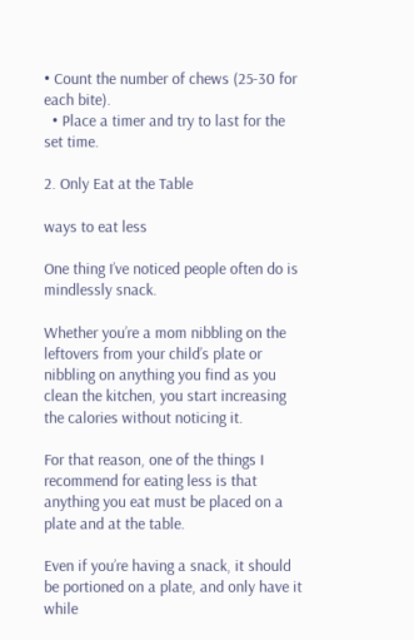• Count the number of chews (25-30 for each bite).
  • Place a timer and try to last for the set time.

2. Only Eat at the Table

ways to eat less

One thing I’ve noticed people often do is mindlessly snack.

Whether you’re a mom nibbling on the leftovers from your child’s plate or nibbling on anything you find as you clean the kitchen, you start increasing the calories without noticing it.

For that reason, one of the things I recommend for eating less is that anything you eat must be placed on a plate and at the table.

Even if you’re having a snack, it should be portioned on a plate, and only have it while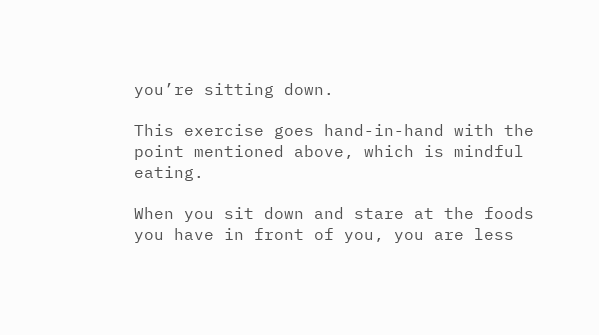you’re sitting down.

This exercise goes hand-in-hand with the point mentioned above, which is mindful eating.

When you sit down and stare at the foods you have in front of you, you are less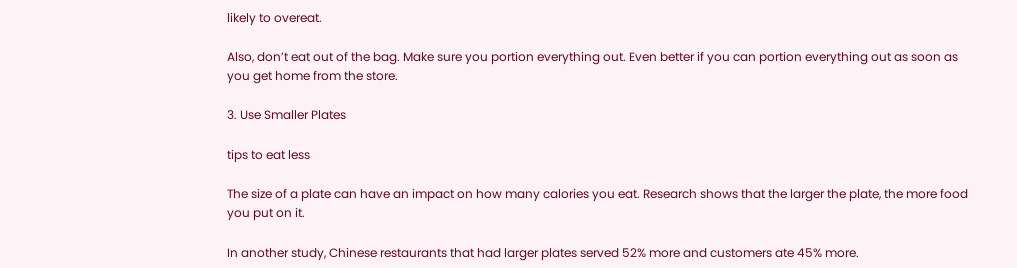likely to overeat.

Also, don’t eat out of the bag. Make sure you portion everything out. Even better if you can portion everything out as soon as you get home from the store.

3. Use Smaller Plates

tips to eat less

The size of a plate can have an impact on how many calories you eat. Research shows that the larger the plate, the more food you put on it.

In another study, Chinese restaurants that had larger plates served 52% more and customers ate 45% more.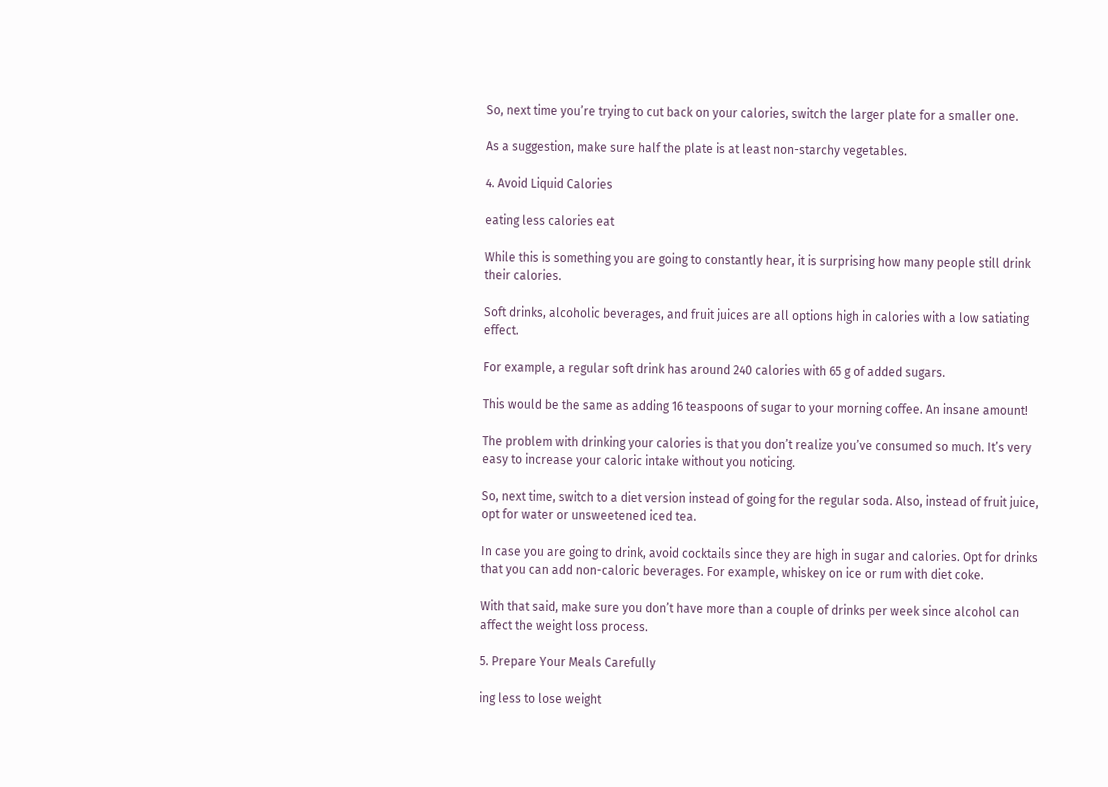So, next time you’re trying to cut back on your calories, switch the larger plate for a smaller one.

As a suggestion, make sure half the plate is at least non-starchy vegetables.

4. Avoid Liquid Calories

eating less calories eat

While this is something you are going to constantly hear, it is surprising how many people still drink their calories.

Soft drinks, alcoholic beverages, and fruit juices are all options high in calories with a low satiating effect.

For example, a regular soft drink has around 240 calories with 65 g of added sugars.

This would be the same as adding 16 teaspoons of sugar to your morning coffee. An insane amount!

The problem with drinking your calories is that you don’t realize you’ve consumed so much. It’s very easy to increase your caloric intake without you noticing.

So, next time, switch to a diet version instead of going for the regular soda. Also, instead of fruit juice, opt for water or unsweetened iced tea.

In case you are going to drink, avoid cocktails since they are high in sugar and calories. Opt for drinks that you can add non-caloric beverages. For example, whiskey on ice or rum with diet coke.

With that said, make sure you don’t have more than a couple of drinks per week since alcohol can affect the weight loss process.

5. Prepare Your Meals Carefully

ing less to lose weight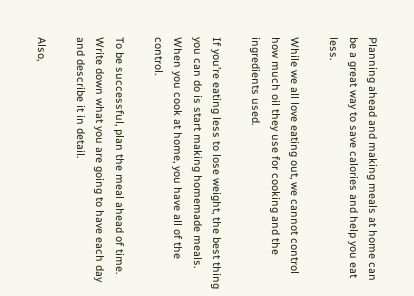Planning ahead and making meals at home can be a great way to save calories and help you eat less.

While we all love eating out, we cannot control how much oil they use for cooking and the ingredients used.

If you’re eating less to lose weight, the best thing you can do is start making homemade meals. When you cook at home, you have all of the control.

To be successful, plan the meal ahead of time. Write down what you are going to have each day and describe it in detail.

Also,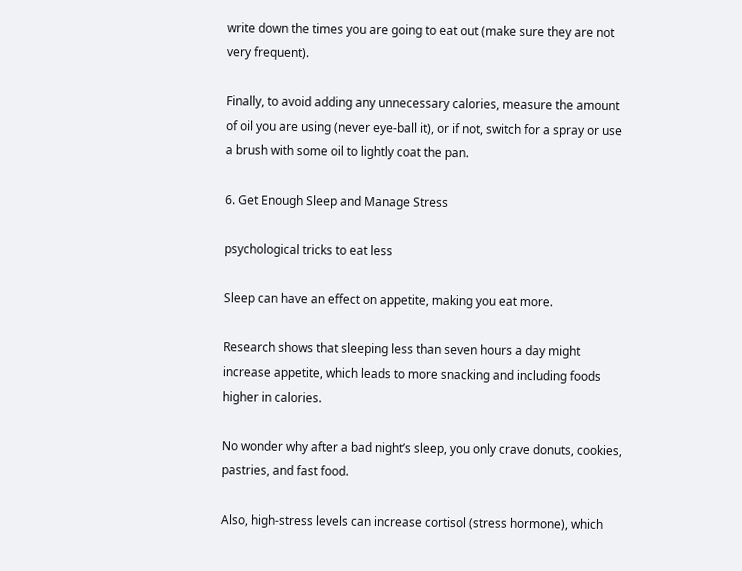write down the times you are going to eat out (make sure they are not very frequent).

Finally, to avoid adding any unnecessary calories, measure the amount of oil you are using (never eye-ball it), or if not, switch for a spray or use a brush with some oil to lightly coat the pan.

6. Get Enough Sleep and Manage Stress

psychological tricks to eat less

Sleep can have an effect on appetite, making you eat more.

Research shows that sleeping less than seven hours a day might increase appetite, which leads to more snacking and including foods higher in calories.

No wonder why after a bad night’s sleep, you only crave donuts, cookies, pastries, and fast food.

Also, high-stress levels can increase cortisol (stress hormone), which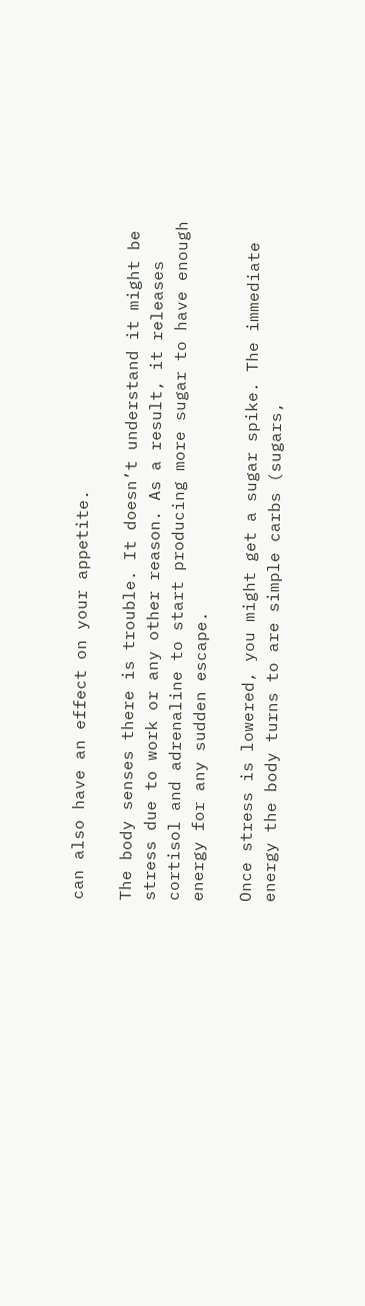can also have an effect on your appetite.

The body senses there is trouble. It doesn’t understand it might be stress due to work or any other reason. As a result, it releases cortisol and adrenaline to start producing more sugar to have enough energy for any sudden escape.

Once stress is lowered, you might get a sugar spike. The immediate energy the body turns to are simple carbs (sugars,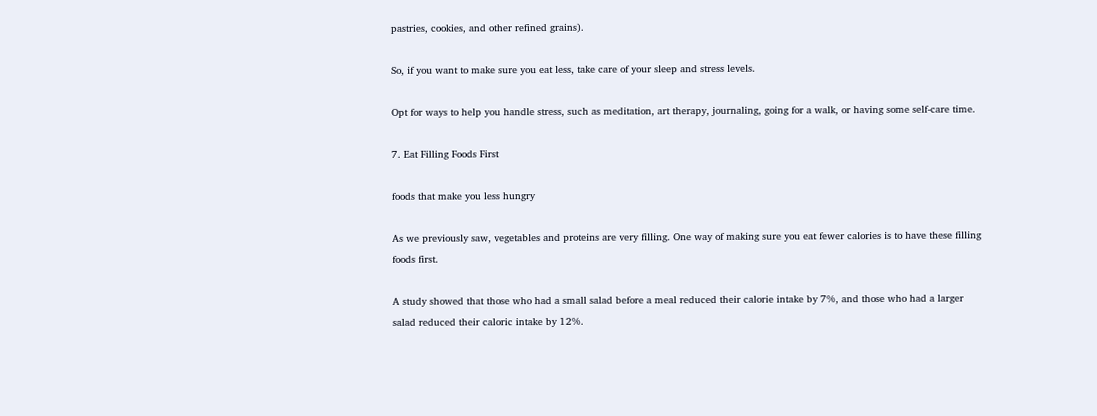pastries, cookies, and other refined grains).

So, if you want to make sure you eat less, take care of your sleep and stress levels.

Opt for ways to help you handle stress, such as meditation, art therapy, journaling, going for a walk, or having some self-care time.

7. Eat Filling Foods First

foods that make you less hungry

As we previously saw, vegetables and proteins are very filling. One way of making sure you eat fewer calories is to have these filling foods first.

A study showed that those who had a small salad before a meal reduced their calorie intake by 7%, and those who had a larger salad reduced their caloric intake by 12%.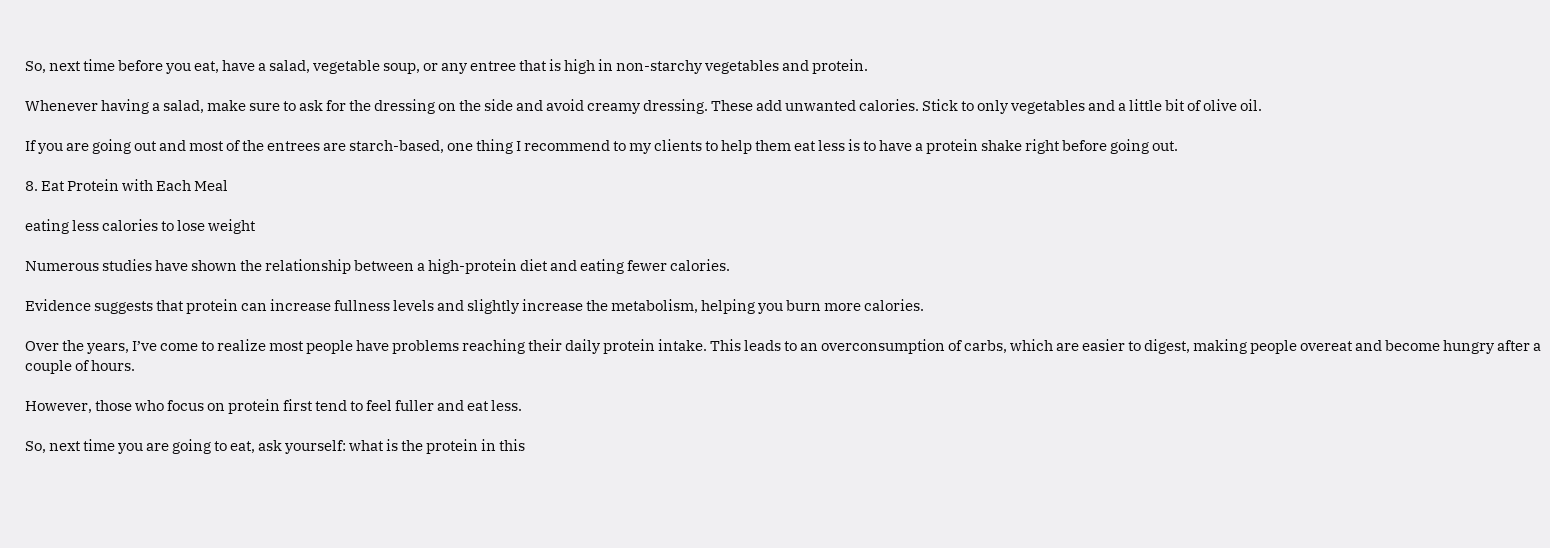So, next time before you eat, have a salad, vegetable soup, or any entree that is high in non-starchy vegetables and protein.

Whenever having a salad, make sure to ask for the dressing on the side and avoid creamy dressing. These add unwanted calories. Stick to only vegetables and a little bit of olive oil.

If you are going out and most of the entrees are starch-based, one thing I recommend to my clients to help them eat less is to have a protein shake right before going out.

8. Eat Protein with Each Meal

eating less calories to lose weight

Numerous studies have shown the relationship between a high-protein diet and eating fewer calories.

Evidence suggests that protein can increase fullness levels and slightly increase the metabolism, helping you burn more calories.

Over the years, I’ve come to realize most people have problems reaching their daily protein intake. This leads to an overconsumption of carbs, which are easier to digest, making people overeat and become hungry after a couple of hours.

However, those who focus on protein first tend to feel fuller and eat less.

So, next time you are going to eat, ask yourself: what is the protein in this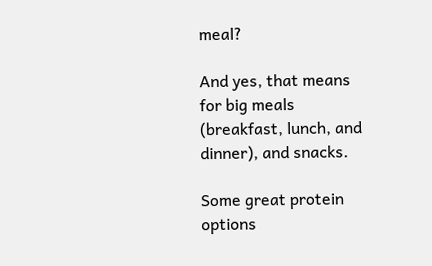meal?

And yes, that means for big meals (breakfast, lunch, and dinner), and snacks.

Some great protein options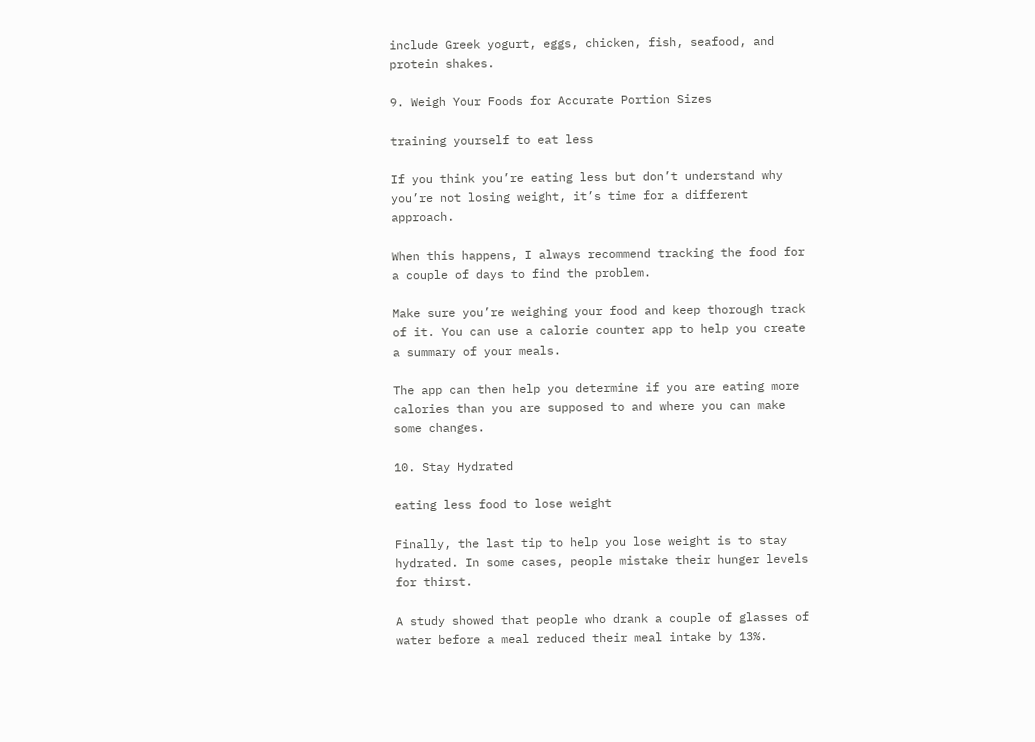include Greek yogurt, eggs, chicken, fish, seafood, and protein shakes.

9. Weigh Your Foods for Accurate Portion Sizes

training yourself to eat less

If you think you’re eating less but don’t understand why you’re not losing weight, it’s time for a different approach.

When this happens, I always recommend tracking the food for a couple of days to find the problem.

Make sure you’re weighing your food and keep thorough track of it. You can use a calorie counter app to help you create a summary of your meals.

The app can then help you determine if you are eating more calories than you are supposed to and where you can make some changes.

10. Stay Hydrated

eating less food to lose weight

Finally, the last tip to help you lose weight is to stay hydrated. In some cases, people mistake their hunger levels for thirst.

A study showed that people who drank a couple of glasses of water before a meal reduced their meal intake by 13%.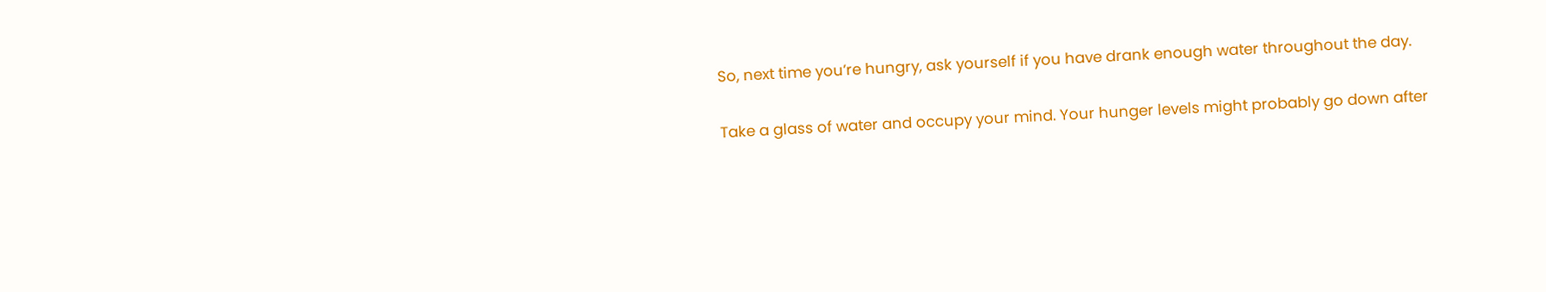So, next time you’re hungry, ask yourself if you have drank enough water throughout the day.

Take a glass of water and occupy your mind. Your hunger levels might probably go down after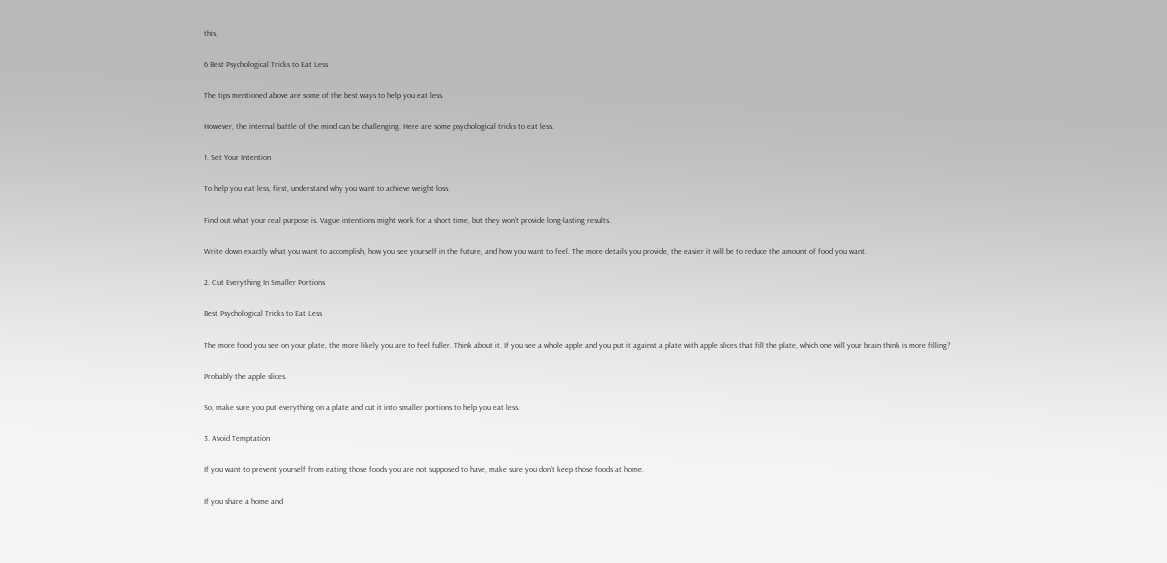this.

6 Best Psychological Tricks to Eat Less

The tips mentioned above are some of the best ways to help you eat less.

However, the internal battle of the mind can be challenging. Here are some psychological tricks to eat less.

1. Set Your Intention

To help you eat less, first, understand why you want to achieve weight loss.

Find out what your real purpose is. Vague intentions might work for a short time, but they won’t provide long-lasting results.

Write down exactly what you want to accomplish, how you see yourself in the future, and how you want to feel. The more details you provide, the easier it will be to reduce the amount of food you want.

2. Cut Everything In Smaller Portions

Best Psychological Tricks to Eat Less

The more food you see on your plate, the more likely you are to feel fuller. Think about it. If you see a whole apple and you put it against a plate with apple slices that fill the plate, which one will your brain think is more filling?

Probably the apple slices.

So, make sure you put everything on a plate and cut it into smaller portions to help you eat less.

3. Avoid Temptation

If you want to prevent yourself from eating those foods you are not supposed to have, make sure you don’t keep those foods at home.

If you share a home and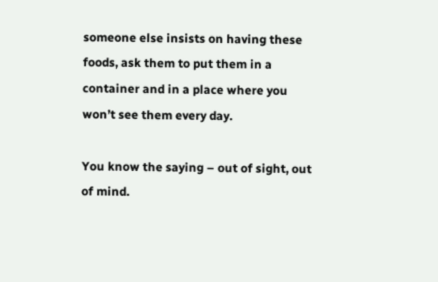someone else insists on having these foods, ask them to put them in a container and in a place where you won’t see them every day.

You know the saying – out of sight, out of mind.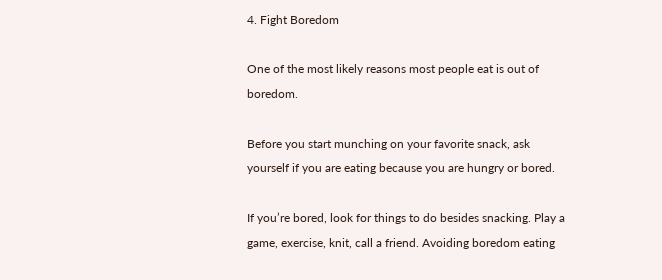4. Fight Boredom

One of the most likely reasons most people eat is out of boredom.

Before you start munching on your favorite snack, ask yourself if you are eating because you are hungry or bored.

If you’re bored, look for things to do besides snacking. Play a game, exercise, knit, call a friend. Avoiding boredom eating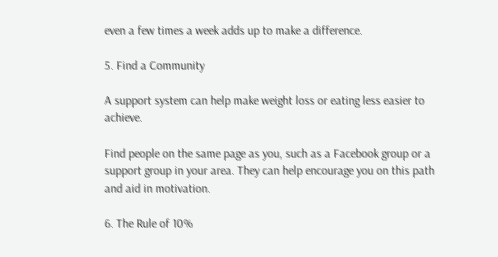even a few times a week adds up to make a difference.

5. Find a Community

A support system can help make weight loss or eating less easier to achieve.

Find people on the same page as you, such as a Facebook group or a support group in your area. They can help encourage you on this path and aid in motivation.

6. The Rule of 10%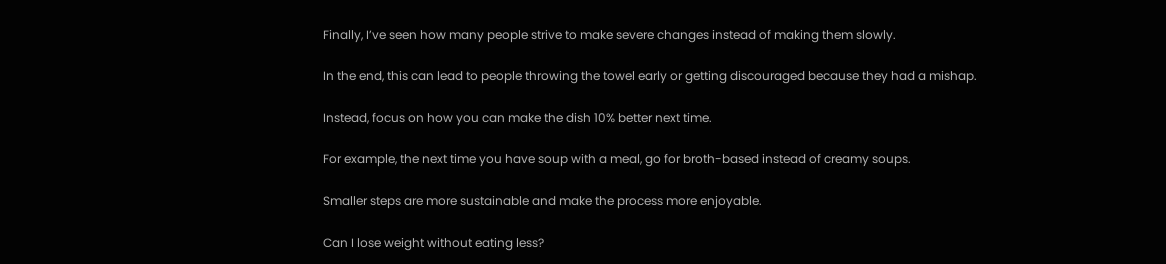Finally, I’ve seen how many people strive to make severe changes instead of making them slowly.

In the end, this can lead to people throwing the towel early or getting discouraged because they had a mishap.

Instead, focus on how you can make the dish 10% better next time.

For example, the next time you have soup with a meal, go for broth-based instead of creamy soups.

Smaller steps are more sustainable and make the process more enjoyable.

Can I lose weight without eating less?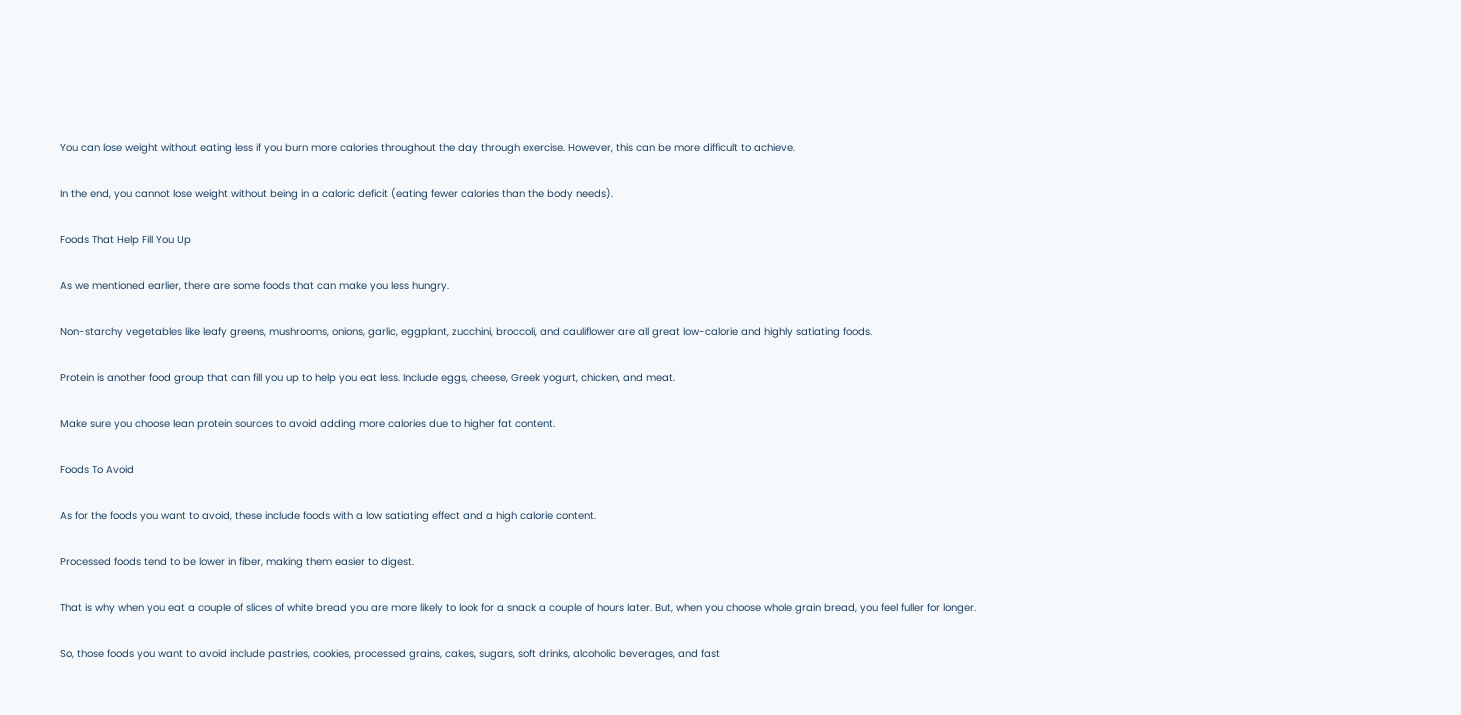You can lose weight without eating less if you burn more calories throughout the day through exercise. However, this can be more difficult to achieve.

In the end, you cannot lose weight without being in a caloric deficit (eating fewer calories than the body needs).

Foods That Help Fill You Up

As we mentioned earlier, there are some foods that can make you less hungry.

Non-starchy vegetables like leafy greens, mushrooms, onions, garlic, eggplant, zucchini, broccoli, and cauliflower are all great low-calorie and highly satiating foods.

Protein is another food group that can fill you up to help you eat less. Include eggs, cheese, Greek yogurt, chicken, and meat.

Make sure you choose lean protein sources to avoid adding more calories due to higher fat content.

Foods To Avoid

As for the foods you want to avoid, these include foods with a low satiating effect and a high calorie content.

Processed foods tend to be lower in fiber, making them easier to digest.

That is why when you eat a couple of slices of white bread you are more likely to look for a snack a couple of hours later. But, when you choose whole grain bread, you feel fuller for longer.

So, those foods you want to avoid include pastries, cookies, processed grains, cakes, sugars, soft drinks, alcoholic beverages, and fast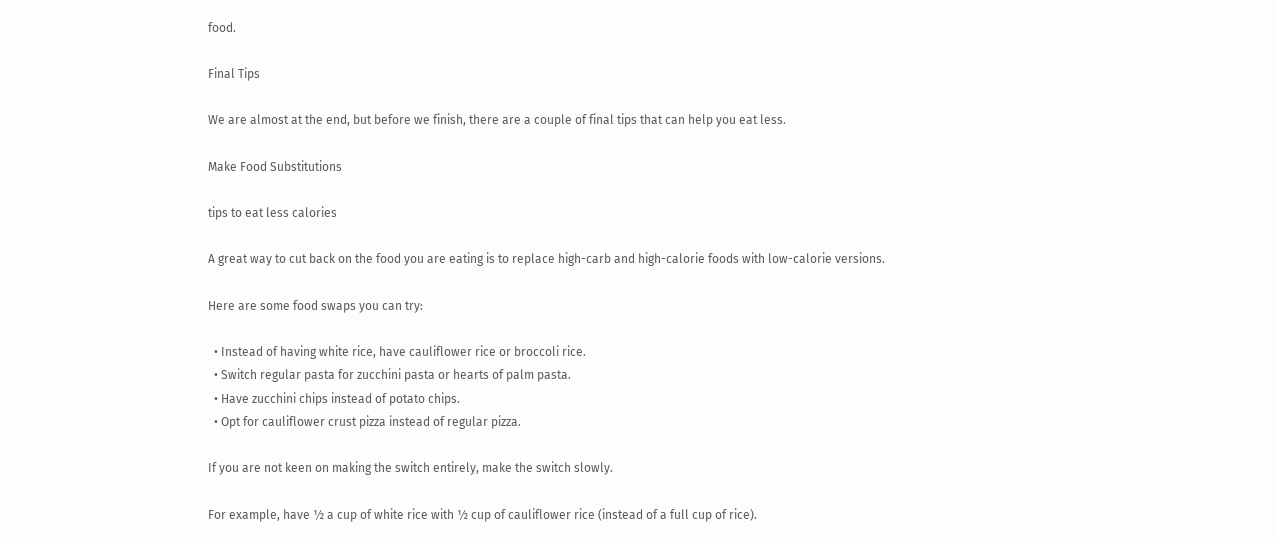food.

Final Tips

We are almost at the end, but before we finish, there are a couple of final tips that can help you eat less.

Make Food Substitutions

tips to eat less calories

A great way to cut back on the food you are eating is to replace high-carb and high-calorie foods with low-calorie versions.

Here are some food swaps you can try:

  • Instead of having white rice, have cauliflower rice or broccoli rice.
  • Switch regular pasta for zucchini pasta or hearts of palm pasta.
  • Have zucchini chips instead of potato chips.
  • Opt for cauliflower crust pizza instead of regular pizza.

If you are not keen on making the switch entirely, make the switch slowly.

For example, have ½ a cup of white rice with ½ cup of cauliflower rice (instead of a full cup of rice).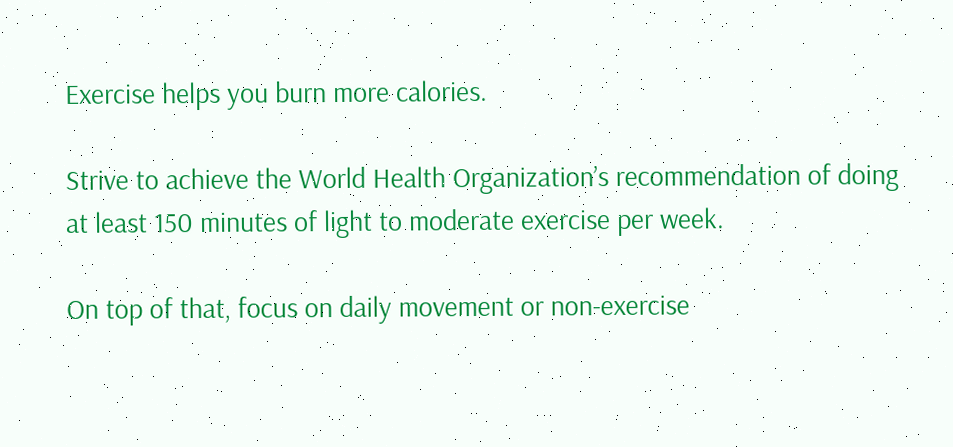Exercise helps you burn more calories.

Strive to achieve the World Health Organization’s recommendation of doing at least 150 minutes of light to moderate exercise per week.

On top of that, focus on daily movement or non-exercise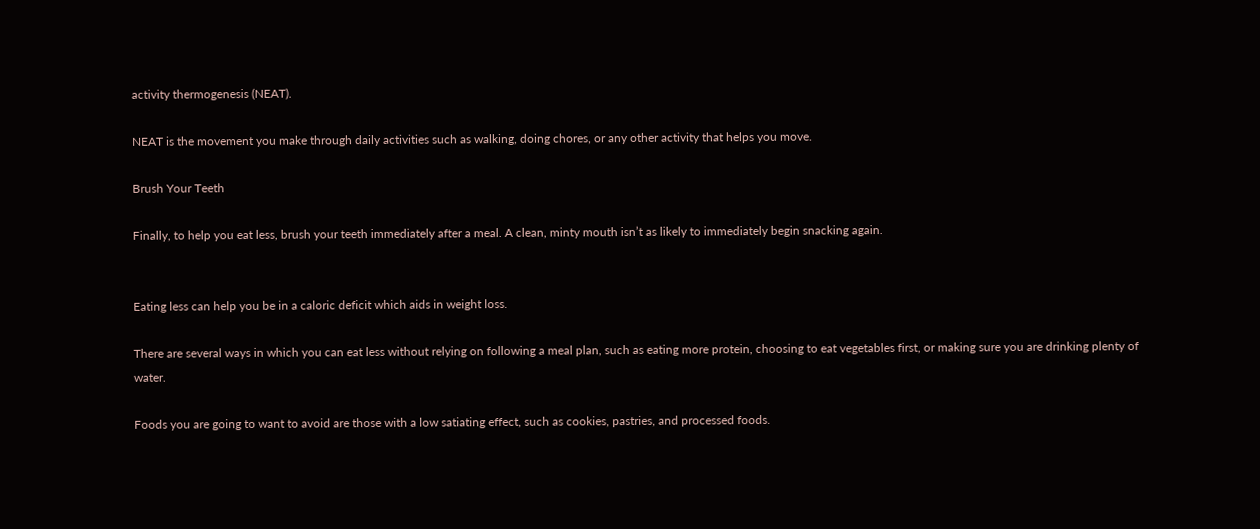activity thermogenesis (NEAT).

NEAT is the movement you make through daily activities such as walking, doing chores, or any other activity that helps you move.

Brush Your Teeth

Finally, to help you eat less, brush your teeth immediately after a meal. A clean, minty mouth isn’t as likely to immediately begin snacking again.


Eating less can help you be in a caloric deficit which aids in weight loss.

There are several ways in which you can eat less without relying on following a meal plan, such as eating more protein, choosing to eat vegetables first, or making sure you are drinking plenty of water.

Foods you are going to want to avoid are those with a low satiating effect, such as cookies, pastries, and processed foods.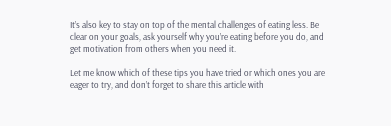It’s also key to stay on top of the mental challenges of eating less. Be clear on your goals, ask yourself why you’re eating before you do, and get motivation from others when you need it.

Let me know which of these tips you have tried or which ones you are eager to try, and don’t forget to share this article with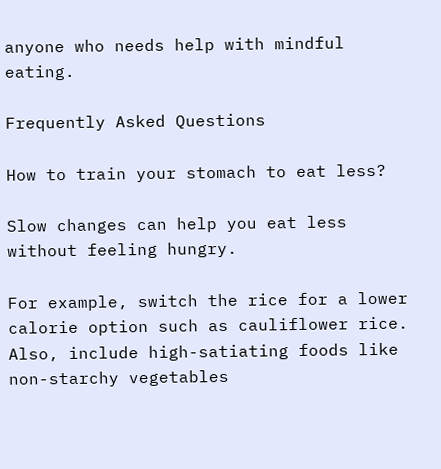anyone who needs help with mindful eating.

Frequently Asked Questions

How to train your stomach to eat less?

Slow changes can help you eat less without feeling hungry.

For example, switch the rice for a lower calorie option such as cauliflower rice. Also, include high-satiating foods like non-starchy vegetables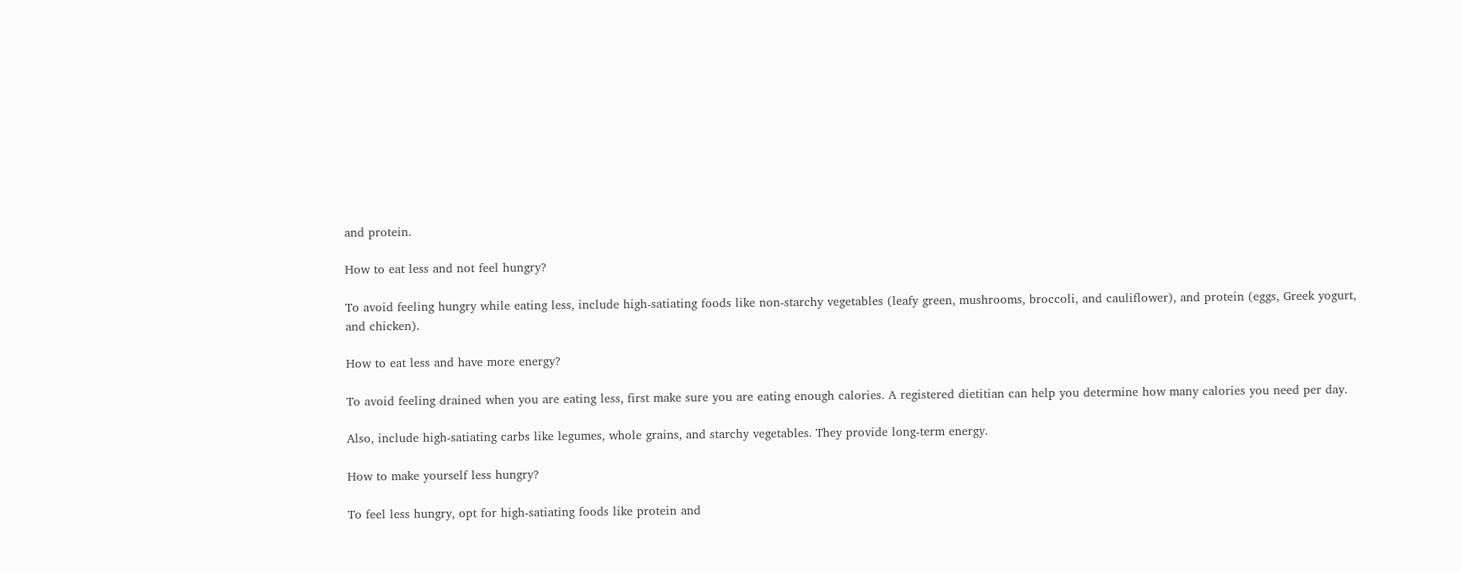and protein.

How to eat less and not feel hungry?

To avoid feeling hungry while eating less, include high-satiating foods like non-starchy vegetables (leafy green, mushrooms, broccoli, and cauliflower), and protein (eggs, Greek yogurt, and chicken).

How to eat less and have more energy?

To avoid feeling drained when you are eating less, first make sure you are eating enough calories. A registered dietitian can help you determine how many calories you need per day.

Also, include high-satiating carbs like legumes, whole grains, and starchy vegetables. They provide long-term energy.

How to make yourself less hungry?

To feel less hungry, opt for high-satiating foods like protein and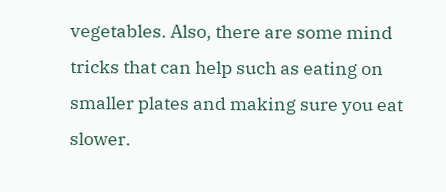vegetables. Also, there are some mind tricks that can help such as eating on smaller plates and making sure you eat slower.